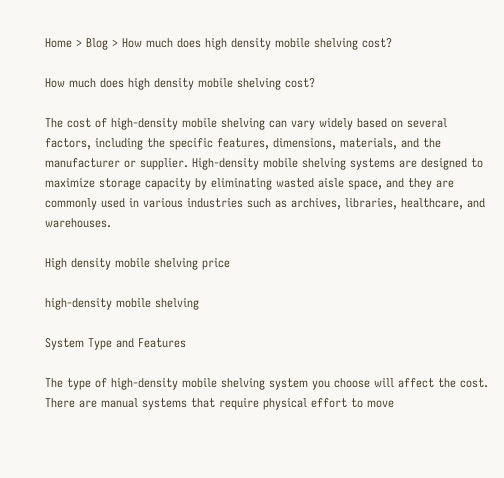Home > Blog > How much does high density mobile shelving cost?

How much does high density mobile shelving cost?

The cost of high-density mobile shelving can vary widely based on several factors, including the specific features, dimensions, materials, and the manufacturer or supplier. High-density mobile shelving systems are designed to maximize storage capacity by eliminating wasted aisle space, and they are commonly used in various industries such as archives, libraries, healthcare, and warehouses.

High density mobile shelving price

high-density mobile shelving

System Type and Features

The type of high-density mobile shelving system you choose will affect the cost. There are manual systems that require physical effort to move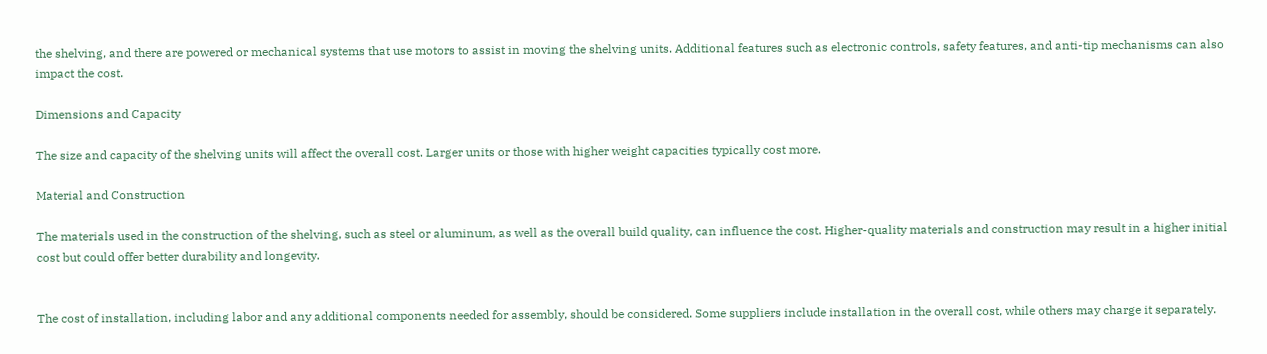the shelving, and there are powered or mechanical systems that use motors to assist in moving the shelving units. Additional features such as electronic controls, safety features, and anti-tip mechanisms can also impact the cost.

Dimensions and Capacity

The size and capacity of the shelving units will affect the overall cost. Larger units or those with higher weight capacities typically cost more.

Material and Construction

The materials used in the construction of the shelving, such as steel or aluminum, as well as the overall build quality, can influence the cost. Higher-quality materials and construction may result in a higher initial cost but could offer better durability and longevity.


The cost of installation, including labor and any additional components needed for assembly, should be considered. Some suppliers include installation in the overall cost, while others may charge it separately.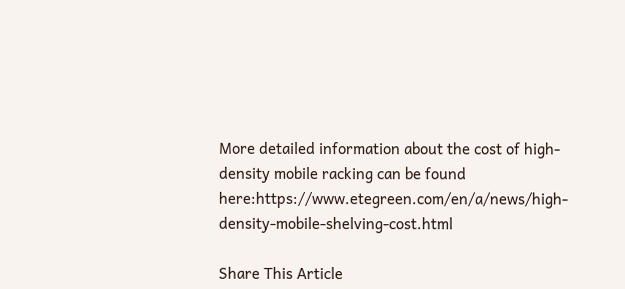More detailed information about the cost of high-density mobile racking can be found here:https://www.etegreen.com/en/a/news/high-density-mobile-shelving-cost.html

Share This Article